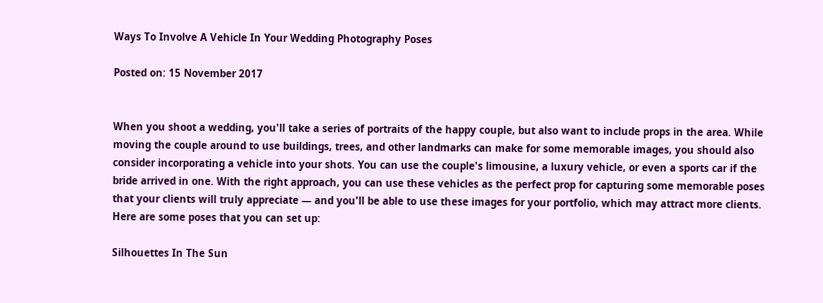Ways To Involve A Vehicle In Your Wedding Photography Poses

Posted on: 15 November 2017


When you shoot a wedding, you'll take a series of portraits of the happy couple, but also want to include props in the area. While moving the couple around to use buildings, trees, and other landmarks can make for some memorable images, you should also consider incorporating a vehicle into your shots. You can use the couple's limousine, a luxury vehicle, or even a sports car if the bride arrived in one. With the right approach, you can use these vehicles as the perfect prop for capturing some memorable poses that your clients will truly appreciate — and you'll be able to use these images for your portfolio, which may attract more clients. Here are some poses that you can set up:

Silhouettes In The Sun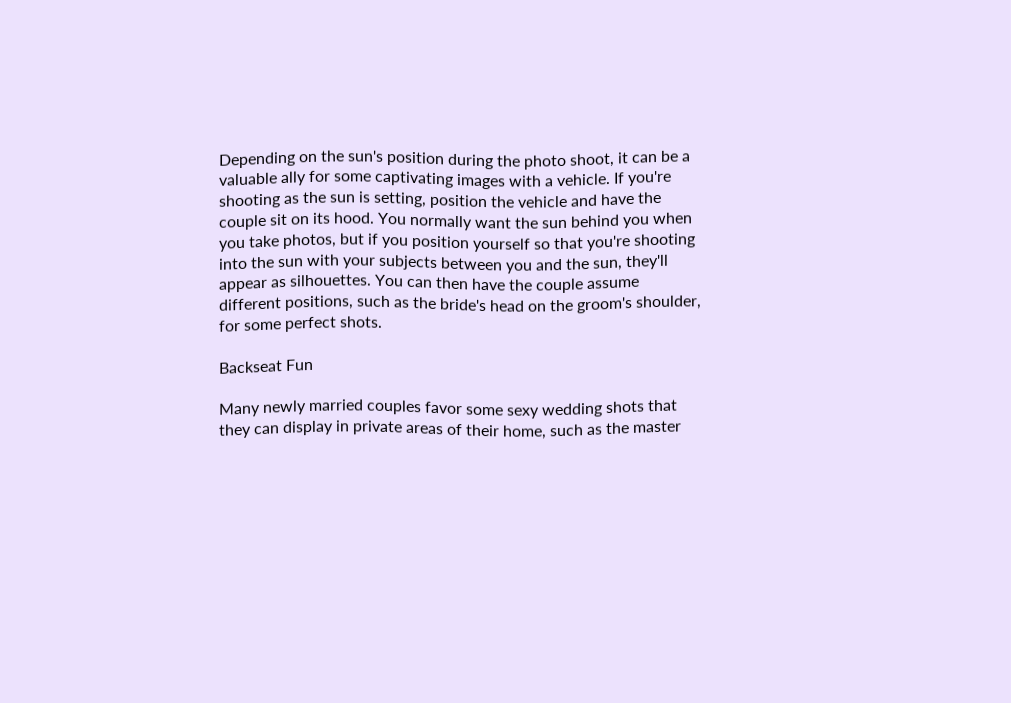Depending on the sun's position during the photo shoot, it can be a valuable ally for some captivating images with a vehicle. If you're shooting as the sun is setting, position the vehicle and have the couple sit on its hood. You normally want the sun behind you when you take photos, but if you position yourself so that you're shooting into the sun with your subjects between you and the sun, they'll appear as silhouettes. You can then have the couple assume different positions, such as the bride's head on the groom's shoulder, for some perfect shots.

Backseat Fun

Many newly married couples favor some sexy wedding shots that they can display in private areas of their home, such as the master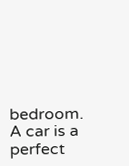bedroom. A car is a perfect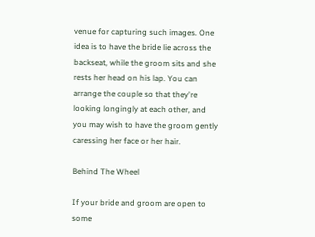venue for capturing such images. One idea is to have the bride lie across the backseat, while the groom sits and she rests her head on his lap. You can arrange the couple so that they're looking longingly at each other, and you may wish to have the groom gently caressing her face or her hair.

Behind The Wheel

If your bride and groom are open to some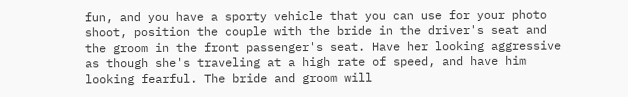fun, and you have a sporty vehicle that you can use for your photo shoot, position the couple with the bride in the driver's seat and the groom in the front passenger's seat. Have her looking aggressive as though she's traveling at a high rate of speed, and have him looking fearful. The bride and groom will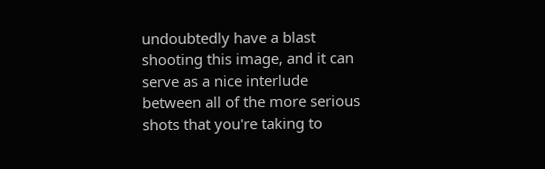undoubtedly have a blast shooting this image, and it can serve as a nice interlude between all of the more serious shots that you're taking to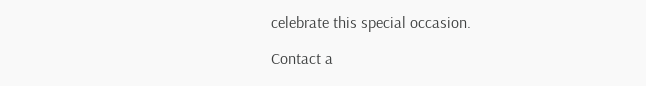celebrate this special occasion.

Contact a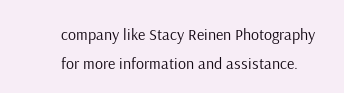company like Stacy Reinen Photography for more information and assistance.